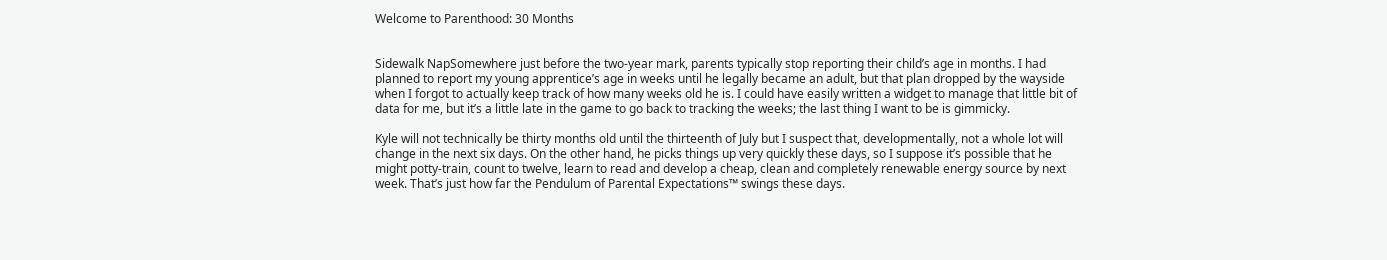Welcome to Parenthood: 30 Months


Sidewalk NapSomewhere just before the two-year mark, parents typically stop reporting their child’s age in months. I had planned to report my young apprentice’s age in weeks until he legally became an adult, but that plan dropped by the wayside when I forgot to actually keep track of how many weeks old he is. I could have easily written a widget to manage that little bit of data for me, but it’s a little late in the game to go back to tracking the weeks; the last thing I want to be is gimmicky.

Kyle will not technically be thirty months old until the thirteenth of July but I suspect that, developmentally, not a whole lot will change in the next six days. On the other hand, he picks things up very quickly these days, so I suppose it’s possible that he might potty-train, count to twelve, learn to read and develop a cheap, clean and completely renewable energy source by next week. That’s just how far the Pendulum of Parental Expectations™ swings these days.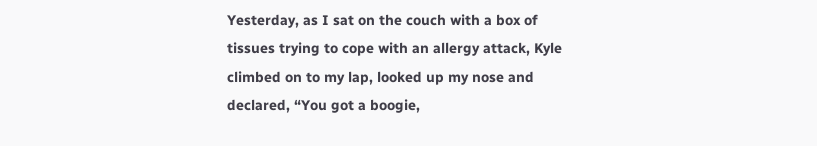Yesterday, as I sat on the couch with a box of tissues trying to cope with an allergy attack, Kyle climbed on to my lap, looked up my nose and declared, “You got a boogie,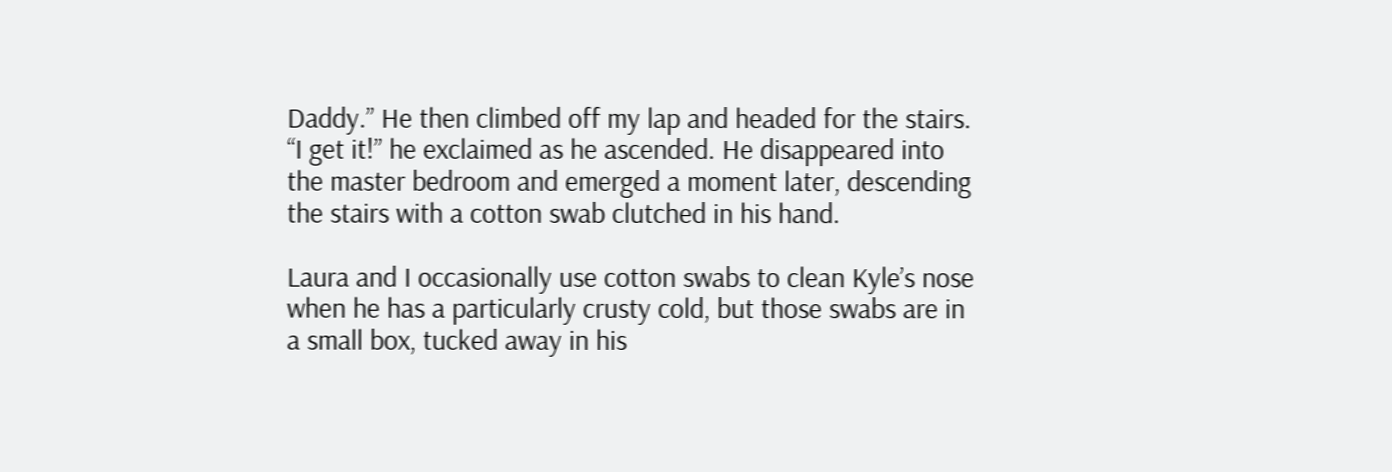Daddy.” He then climbed off my lap and headed for the stairs. “I get it!” he exclaimed as he ascended. He disappeared into the master bedroom and emerged a moment later, descending the stairs with a cotton swab clutched in his hand.

Laura and I occasionally use cotton swabs to clean Kyle’s nose when he has a particularly crusty cold, but those swabs are in a small box, tucked away in his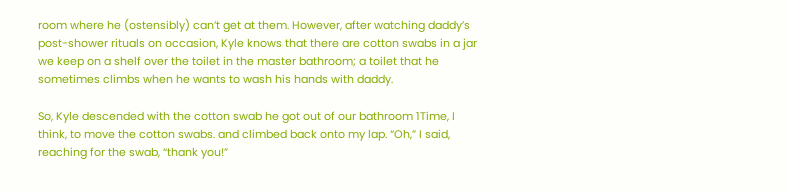room where he (ostensibly) can’t get at them. However, after watching daddy’s post-shower rituals on occasion, Kyle knows that there are cotton swabs in a jar we keep on a shelf over the toilet in the master bathroom; a toilet that he sometimes climbs when he wants to wash his hands with daddy.

So, Kyle descended with the cotton swab he got out of our bathroom 1Time, I think, to move the cotton swabs. and climbed back onto my lap. “Oh,” I said, reaching for the swab, “thank you!”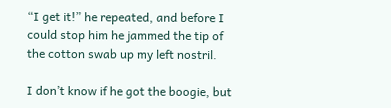“I get it!” he repeated, and before I could stop him he jammed the tip of the cotton swab up my left nostril.

I don’t know if he got the boogie, but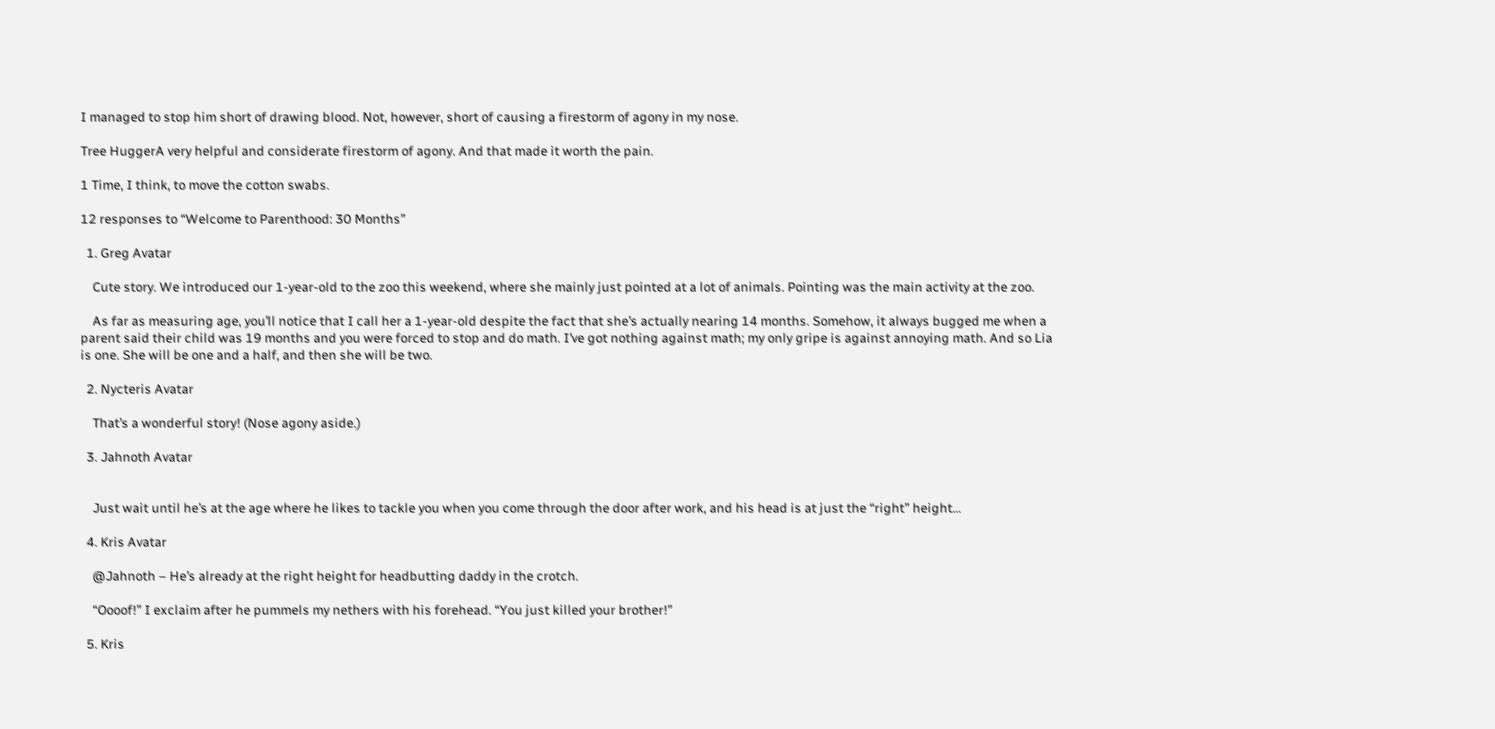I managed to stop him short of drawing blood. Not, however, short of causing a firestorm of agony in my nose.

Tree HuggerA very helpful and considerate firestorm of agony. And that made it worth the pain.

1 Time, I think, to move the cotton swabs.

12 responses to “Welcome to Parenthood: 30 Months”

  1. Greg Avatar

    Cute story. We introduced our 1-year-old to the zoo this weekend, where she mainly just pointed at a lot of animals. Pointing was the main activity at the zoo.

    As far as measuring age, you’ll notice that I call her a 1-year-old despite the fact that she’s actually nearing 14 months. Somehow, it always bugged me when a parent said their child was 19 months and you were forced to stop and do math. I’ve got nothing against math; my only gripe is against annoying math. And so Lia is one. She will be one and a half, and then she will be two.

  2. Nycteris Avatar

    That’s a wonderful story! (Nose agony aside.)

  3. Jahnoth Avatar


    Just wait until he’s at the age where he likes to tackle you when you come through the door after work, and his head is at just the “right” height…

  4. Kris Avatar

    @Jahnoth – He’s already at the right height for headbutting daddy in the crotch.

    “Oooof!” I exclaim after he pummels my nethers with his forehead. “You just killed your brother!”

  5. Kris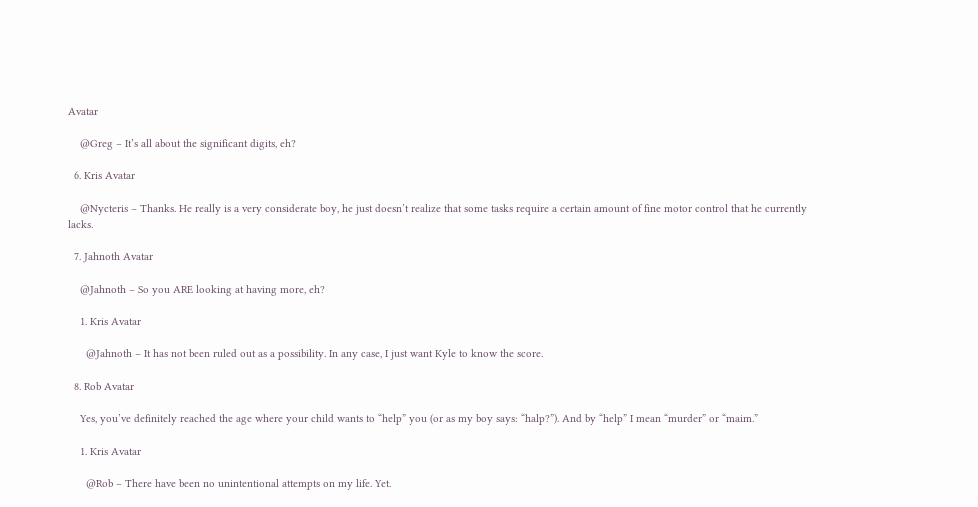Avatar

    @Greg – It’s all about the significant digits, eh?

  6. Kris Avatar

    @Nycteris – Thanks. He really is a very considerate boy, he just doesn’t realize that some tasks require a certain amount of fine motor control that he currently lacks.

  7. Jahnoth Avatar

    @Jahnoth – So you ARE looking at having more, eh?

    1. Kris Avatar

      @Jahnoth – It has not been ruled out as a possibility. In any case, I just want Kyle to know the score.

  8. Rob Avatar

    Yes, you’ve definitely reached the age where your child wants to “help” you (or as my boy says: “halp?”). And by “help” I mean “murder” or “maim.”

    1. Kris Avatar

      @Rob – There have been no unintentional attempts on my life. Yet.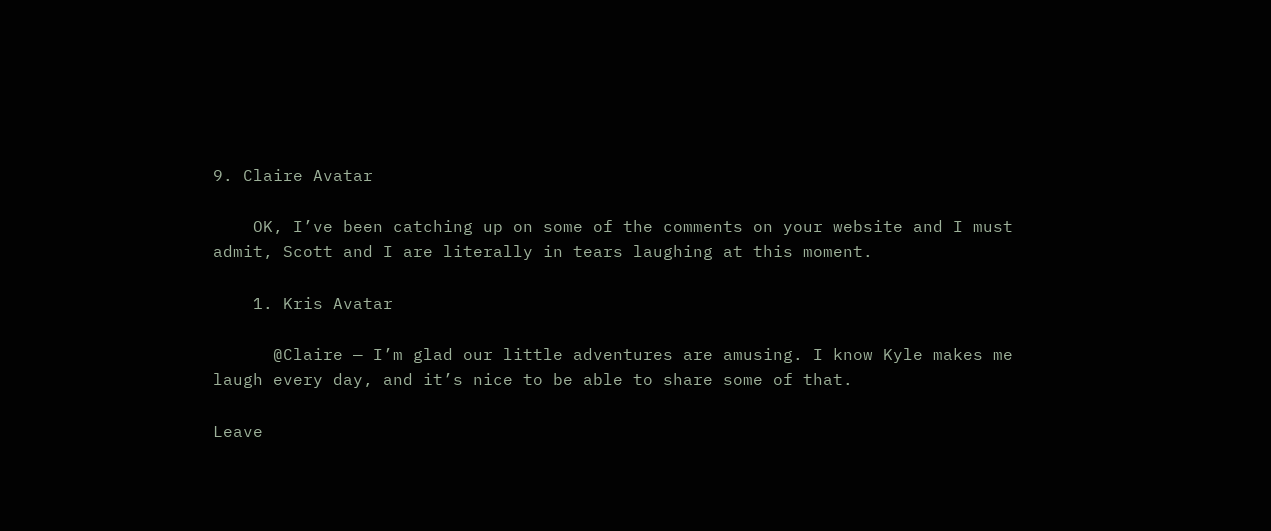9. Claire Avatar

    OK, I’ve been catching up on some of the comments on your website and I must admit, Scott and I are literally in tears laughing at this moment.

    1. Kris Avatar

      @Claire — I’m glad our little adventures are amusing. I know Kyle makes me laugh every day, and it’s nice to be able to share some of that.

Leave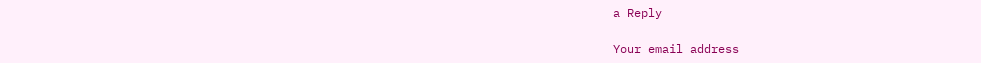a Reply

Your email address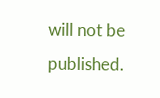will not be published.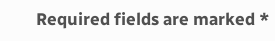Required fields are marked *